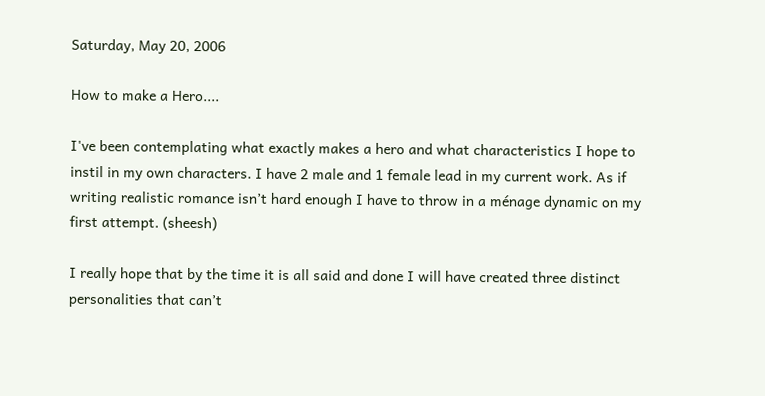Saturday, May 20, 2006

How to make a Hero....

I've been contemplating what exactly makes a hero and what characteristics I hope to instil in my own characters. I have 2 male and 1 female lead in my current work. As if writing realistic romance isn’t hard enough I have to throw in a ménage dynamic on my first attempt. (sheesh)

I really hope that by the time it is all said and done I will have created three distinct personalities that can’t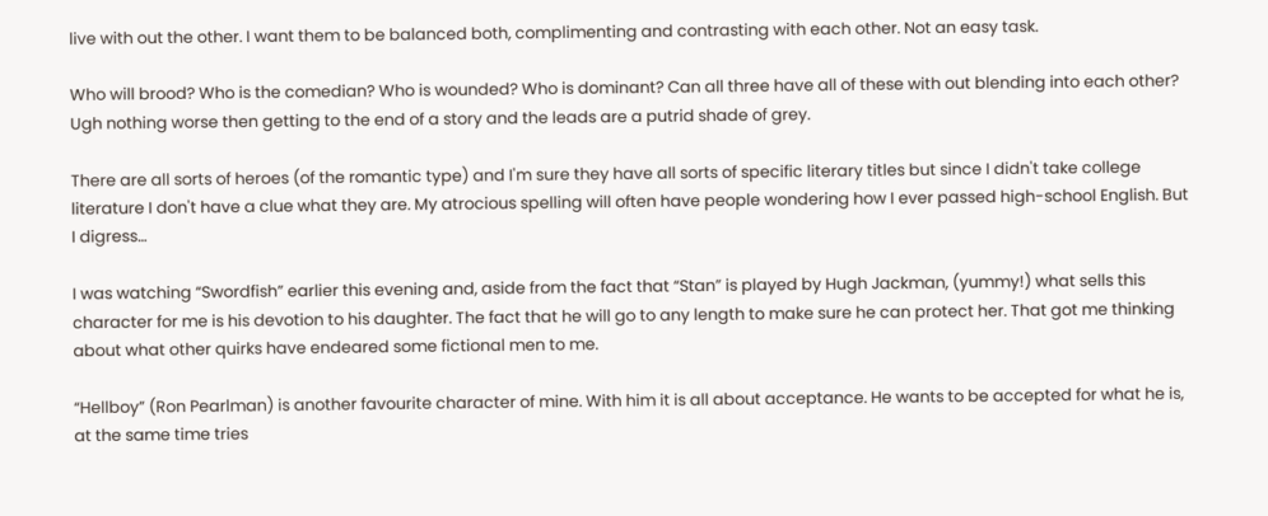live with out the other. I want them to be balanced both, complimenting and contrasting with each other. Not an easy task.

Who will brood? Who is the comedian? Who is wounded? Who is dominant? Can all three have all of these with out blending into each other? Ugh nothing worse then getting to the end of a story and the leads are a putrid shade of grey.

There are all sorts of heroes (of the romantic type) and I'm sure they have all sorts of specific literary titles but since I didn't take college literature I don't have a clue what they are. My atrocious spelling will often have people wondering how I ever passed high-school English. But I digress...

I was watching “Swordfish” earlier this evening and, aside from the fact that “Stan” is played by Hugh Jackman, (yummy!) what sells this character for me is his devotion to his daughter. The fact that he will go to any length to make sure he can protect her. That got me thinking about what other quirks have endeared some fictional men to me.

“Hellboy” (Ron Pearlman) is another favourite character of mine. With him it is all about acceptance. He wants to be accepted for what he is, at the same time tries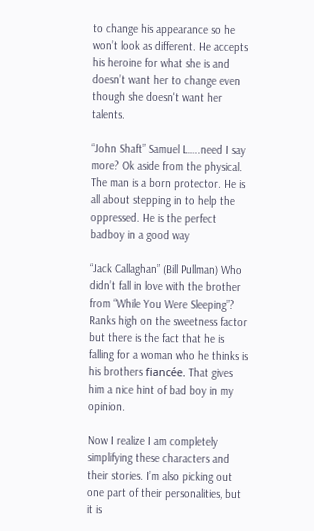to change his appearance so he won’t look as different. He accepts his heroine for what she is and doesn’t want her to change even though she doesn't want her talents.

“John Shaft” Samuel L…..need I say more? Ok aside from the physical. The man is a born protector. He is all about stepping in to help the oppressed. He is the perfect badboy in a good way

“Jack Callaghan” (Bill Pullman) Who didn’t fall in love with the brother from “While You Were Sleeping”? Ranks high on the sweetness factor but there is the fact that he is falling for a woman who he thinks is his brothers fiancée. That gives him a nice hint of bad boy in my opinion.

Now I realize I am completely simplifying these characters and their stories. I’m also picking out one part of their personalities, but it is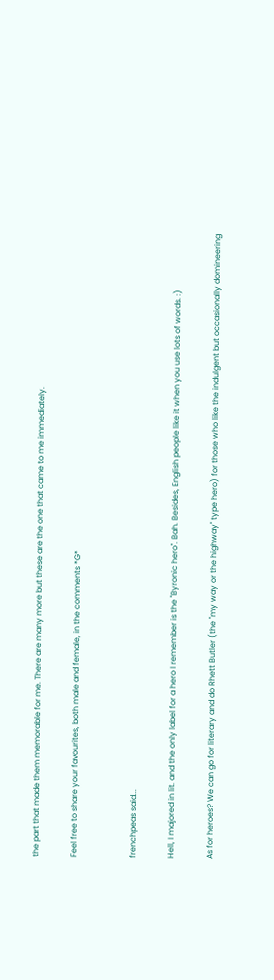the part that made them memorable for me. There are many more but these are the one that came to me immediately.

Feel free to share your favourites, both male and female, in the comments *G*


frenchpeas said...

Hell, I majored in lit. and the only label for a hero I remember is the "Byronic hero". Bah. Besides, English people like it when you use lots of words. :)

As for heroes? We can go for literary and do Rhett Butler (the "my way or the highway" type hero) for those who like the indulgent but occasionally domineering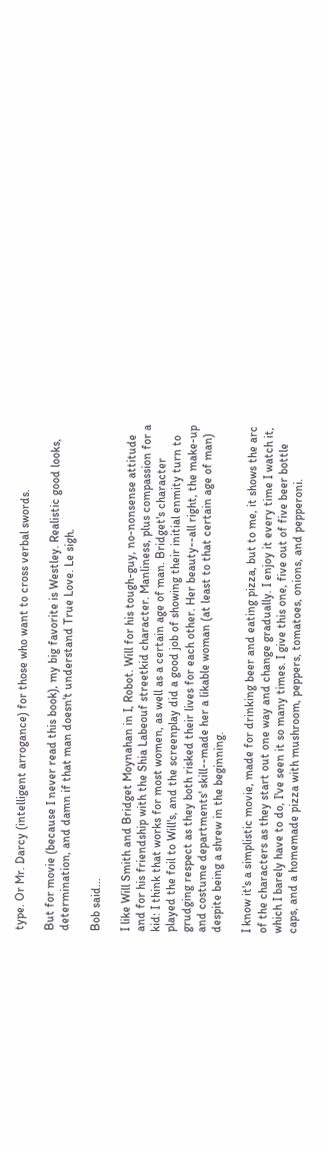type. Or Mr. Darcy (intelligent arrogance) for those who want to cross verbal swords.

But for movie (because I never read this book), my big favorite is Westley. Realistic good looks, determination, and damn if that man doesn't understand True Love. Le sigh.

Bob said...

I like Will Smith and Bridget Moynahan in I, Robot. Will for his tough-guy, no-nonsense attitude and for his friendship with the Shia Labeouf streetkid character. Manliness, plus compassion for a kid: I think that works for most women, as well as a certain age of man. Bridget's character played the foil to Will's, and the screenplay did a good job of showing their initial enmity turn to grudging respect as they both risked their lives for each other. Her beauty--all right, the make-up and costume departments' skill--made her a likable woman (at least to that certain age of man) despite being a shrew in the beginning.

I know it's a simplistic movie, made for drinking beer and eating pizza, but to me, it shows the arc of the characters as they start out one way and change gradually. I enjoy it every time I watch it, which I barely have to do, I've seen it so many times. I give this one, five out of five beer bottle caps, and a homemade pizza with mushroom, peppers, tomatoes, onions, and pepperoni.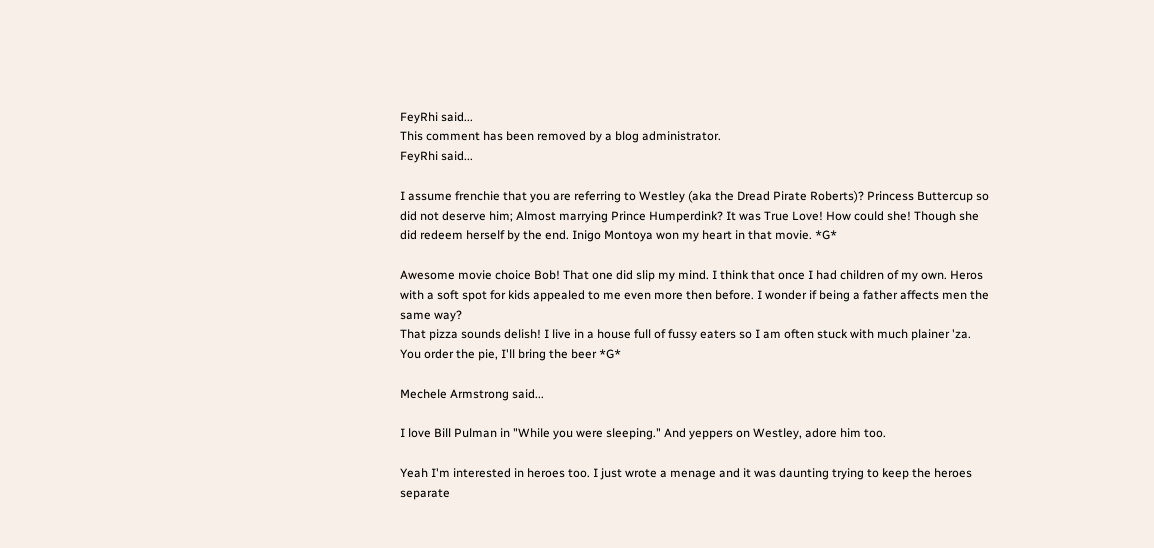FeyRhi said...
This comment has been removed by a blog administrator.
FeyRhi said...

I assume frenchie that you are referring to Westley (aka the Dread Pirate Roberts)? Princess Buttercup so did not deserve him; Almost marrying Prince Humperdink? It was True Love! How could she! Though she did redeem herself by the end. Inigo Montoya won my heart in that movie. *G*

Awesome movie choice Bob! That one did slip my mind. I think that once I had children of my own. Heros with a soft spot for kids appealed to me even more then before. I wonder if being a father affects men the same way?
That pizza sounds delish! I live in a house full of fussy eaters so I am often stuck with much plainer 'za. You order the pie, I'll bring the beer *G*

Mechele Armstrong said...

I love Bill Pulman in "While you were sleeping." And yeppers on Westley, adore him too.

Yeah I'm interested in heroes too. I just wrote a menage and it was daunting trying to keep the heroes separate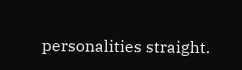personalities straight.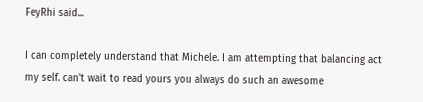FeyRhi said...

I can completely understand that Michele. I am attempting that balancing act my self. can't wait to read yours you always do such an awesome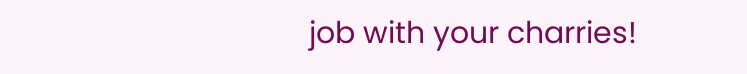job with your charries!